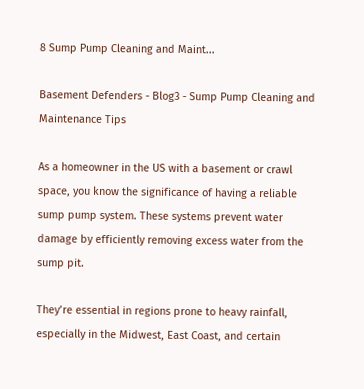8 Sump Pump Cleaning and Maint...

Basement Defenders - Blog3 - Sump Pump Cleaning and Maintenance Tips

As a homeowner in the US with a basement or crawl space, you know the significance of having a reliable sump pump system. These systems prevent water damage by efficiently removing excess water from the sump pit.

They’re essential in regions prone to heavy rainfall, especially in the Midwest, East Coast, and certain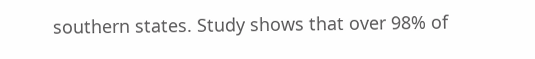southern states. Study shows that over 98% of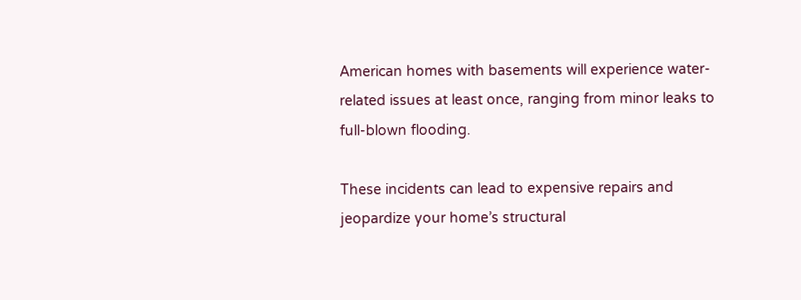American homes with basements will experience water-related issues at least once, ranging from minor leaks to full-blown flooding.

These incidents can lead to expensive repairs and jeopardize your home’s structural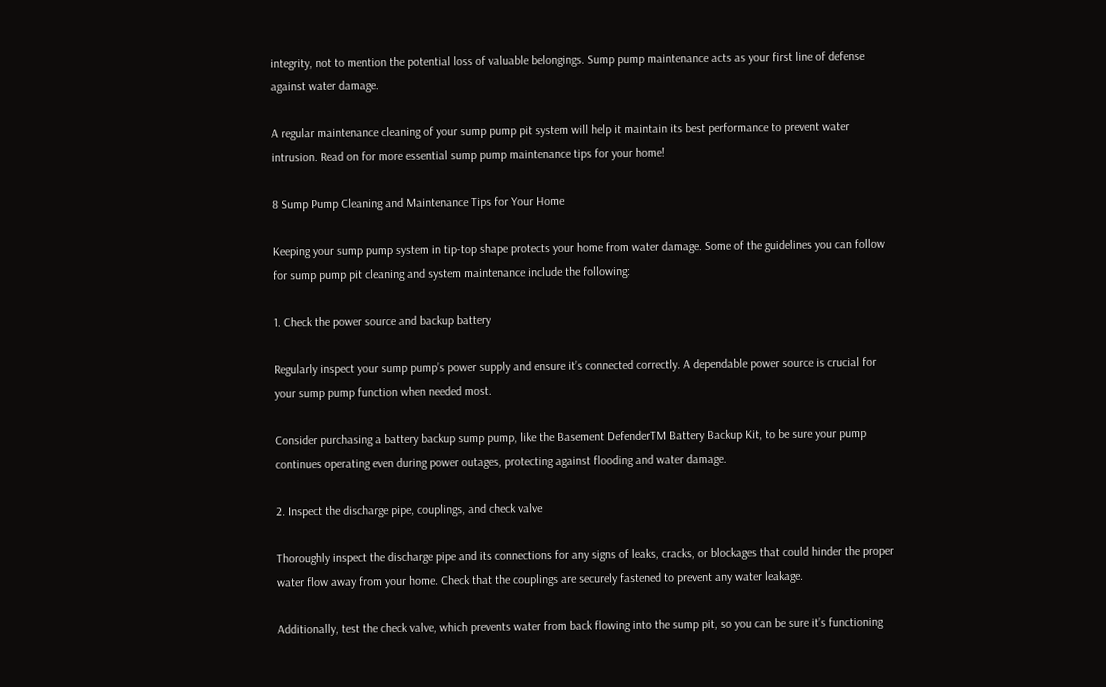integrity, not to mention the potential loss of valuable belongings. Sump pump maintenance acts as your first line of defense against water damage.

A regular maintenance cleaning of your sump pump pit system will help it maintain its best performance to prevent water intrusion. Read on for more essential sump pump maintenance tips for your home!

8 Sump Pump Cleaning and Maintenance Tips for Your Home

Keeping your sump pump system in tip-top shape protects your home from water damage. Some of the guidelines you can follow for sump pump pit cleaning and system maintenance include the following:

1. Check the power source and backup battery

Regularly inspect your sump pump’s power supply and ensure it’s connected correctly. A dependable power source is crucial for your sump pump function when needed most.

Consider purchasing a battery backup sump pump, like the Basement DefenderTM Battery Backup Kit, to be sure your pump continues operating even during power outages, protecting against flooding and water damage.

2. Inspect the discharge pipe, couplings, and check valve

Thoroughly inspect the discharge pipe and its connections for any signs of leaks, cracks, or blockages that could hinder the proper water flow away from your home. Check that the couplings are securely fastened to prevent any water leakage.

Additionally, test the check valve, which prevents water from back flowing into the sump pit, so you can be sure it’s functioning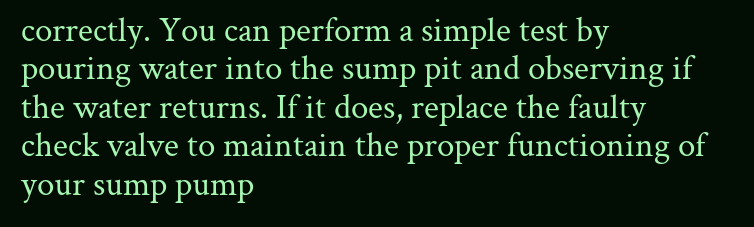correctly. You can perform a simple test by pouring water into the sump pit and observing if the water returns. If it does, replace the faulty check valve to maintain the proper functioning of your sump pump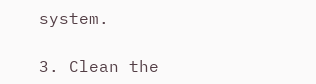system.

3. Clean the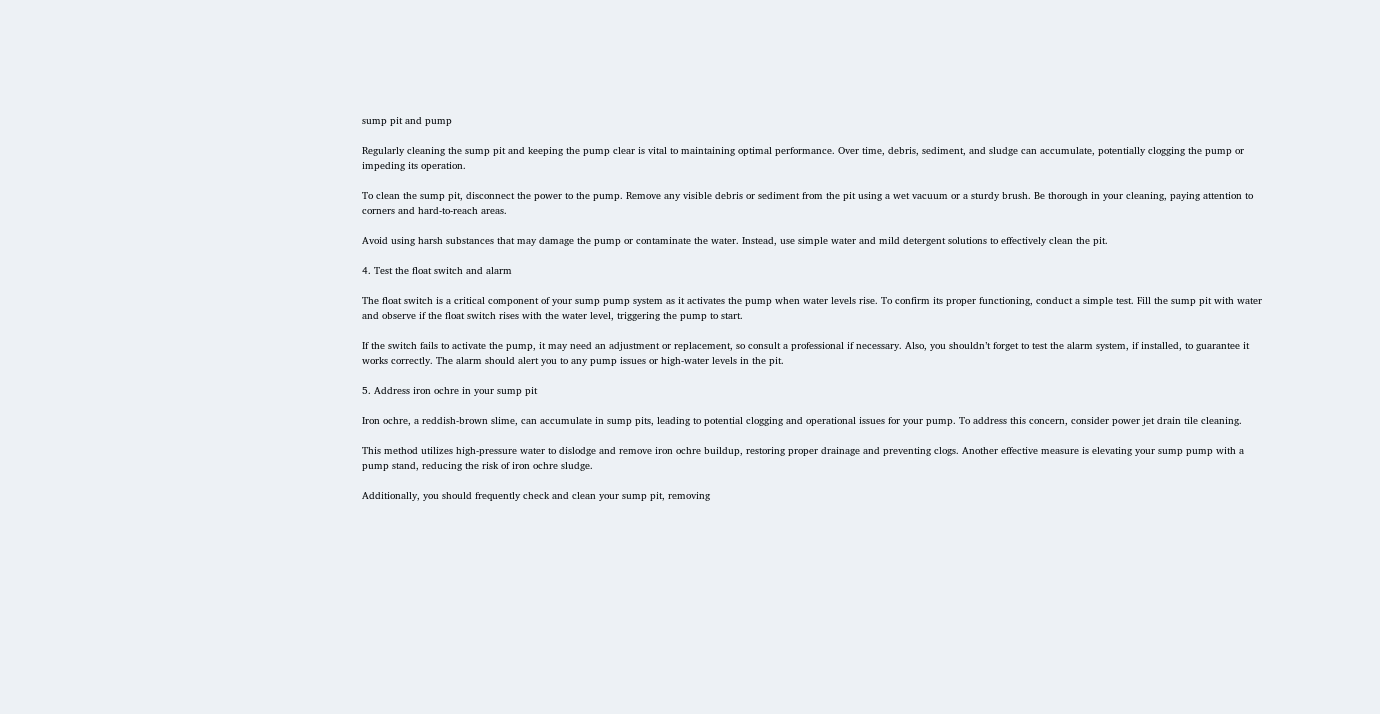sump pit and pump

Regularly cleaning the sump pit and keeping the pump clear is vital to maintaining optimal performance. Over time, debris, sediment, and sludge can accumulate, potentially clogging the pump or impeding its operation.

To clean the sump pit, disconnect the power to the pump. Remove any visible debris or sediment from the pit using a wet vacuum or a sturdy brush. Be thorough in your cleaning, paying attention to corners and hard-to-reach areas.

Avoid using harsh substances that may damage the pump or contaminate the water. Instead, use simple water and mild detergent solutions to effectively clean the pit.

4. Test the float switch and alarm

The float switch is a critical component of your sump pump system as it activates the pump when water levels rise. To confirm its proper functioning, conduct a simple test. Fill the sump pit with water and observe if the float switch rises with the water level, triggering the pump to start.

If the switch fails to activate the pump, it may need an adjustment or replacement, so consult a professional if necessary. Also, you shouldn’t forget to test the alarm system, if installed, to guarantee it works correctly. The alarm should alert you to any pump issues or high-water levels in the pit.

5. Address iron ochre in your sump pit

Iron ochre, a reddish-brown slime, can accumulate in sump pits, leading to potential clogging and operational issues for your pump. To address this concern, consider power jet drain tile cleaning.

This method utilizes high-pressure water to dislodge and remove iron ochre buildup, restoring proper drainage and preventing clogs. Another effective measure is elevating your sump pump with a pump stand, reducing the risk of iron ochre sludge.

Additionally, you should frequently check and clean your sump pit, removing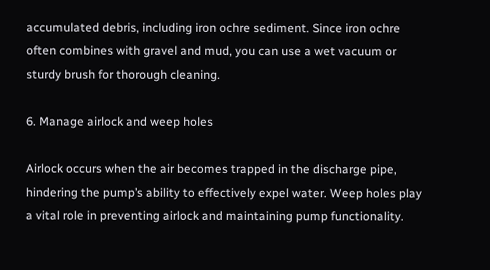accumulated debris, including iron ochre sediment. Since iron ochre often combines with gravel and mud, you can use a wet vacuum or sturdy brush for thorough cleaning.

6. Manage airlock and weep holes

Airlock occurs when the air becomes trapped in the discharge pipe, hindering the pump’s ability to effectively expel water. Weep holes play a vital role in preventing airlock and maintaining pump functionality.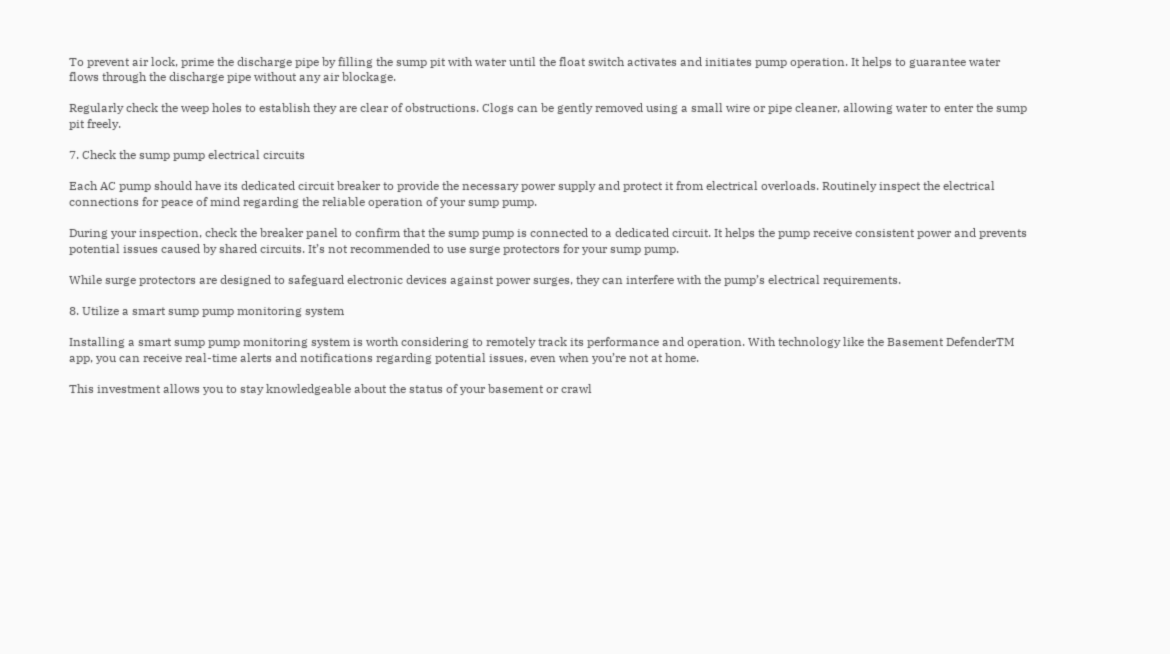To prevent air lock, prime the discharge pipe by filling the sump pit with water until the float switch activates and initiates pump operation. It helps to guarantee water flows through the discharge pipe without any air blockage.

Regularly check the weep holes to establish they are clear of obstructions. Clogs can be gently removed using a small wire or pipe cleaner, allowing water to enter the sump pit freely.

7. Check the sump pump electrical circuits

Each AC pump should have its dedicated circuit breaker to provide the necessary power supply and protect it from electrical overloads. Routinely inspect the electrical connections for peace of mind regarding the reliable operation of your sump pump.

During your inspection, check the breaker panel to confirm that the sump pump is connected to a dedicated circuit. It helps the pump receive consistent power and prevents potential issues caused by shared circuits. It’s not recommended to use surge protectors for your sump pump.

While surge protectors are designed to safeguard electronic devices against power surges, they can interfere with the pump’s electrical requirements.

8. Utilize a smart sump pump monitoring system

Installing a smart sump pump monitoring system is worth considering to remotely track its performance and operation. With technology like the Basement DefenderTM app, you can receive real-time alerts and notifications regarding potential issues, even when you’re not at home.

This investment allows you to stay knowledgeable about the status of your basement or crawl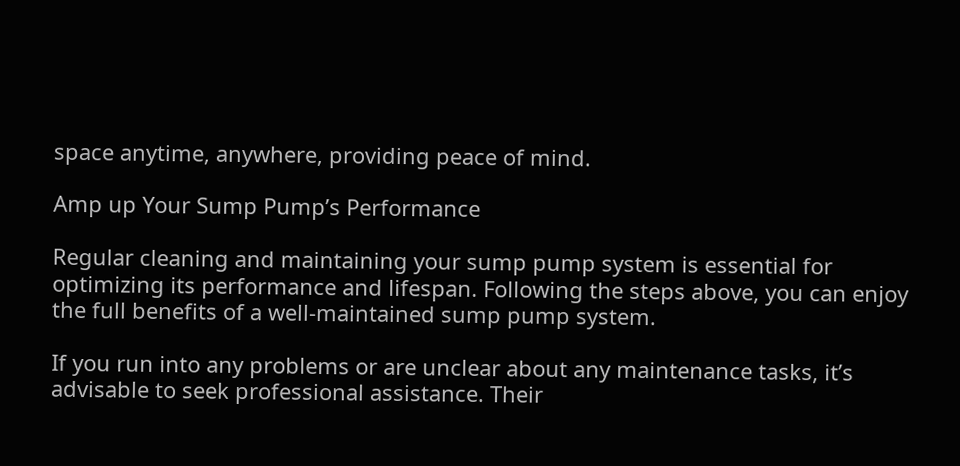space anytime, anywhere, providing peace of mind.

Amp up Your Sump Pump’s Performance

Regular cleaning and maintaining your sump pump system is essential for optimizing its performance and lifespan. Following the steps above, you can enjoy the full benefits of a well-maintained sump pump system.

If you run into any problems or are unclear about any maintenance tasks, it’s advisable to seek professional assistance. Their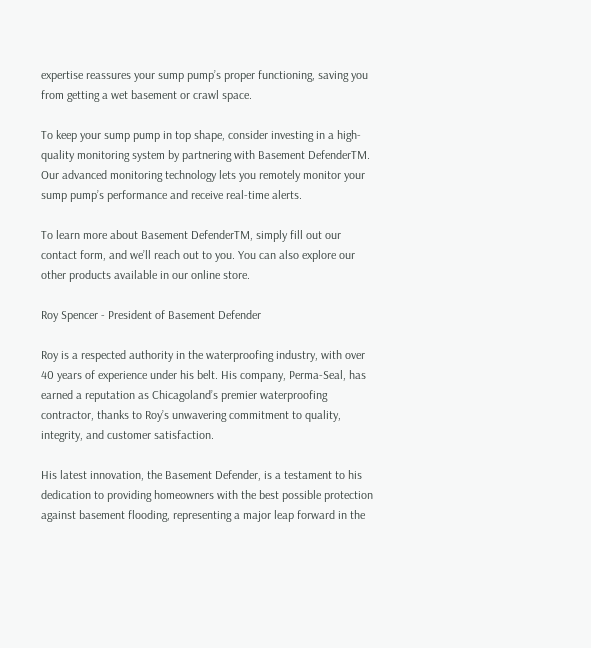expertise reassures your sump pump’s proper functioning, saving you from getting a wet basement or crawl space.

To keep your sump pump in top shape, consider investing in a high-quality monitoring system by partnering with Basement DefenderTM. Our advanced monitoring technology lets you remotely monitor your sump pump’s performance and receive real-time alerts.

To learn more about Basement DefenderTM, simply fill out our contact form, and we’ll reach out to you. You can also explore our other products available in our online store.

Roy Spencer - President of Basement Defender

Roy is a respected authority in the waterproofing industry, with over 40 years of experience under his belt. His company, Perma-Seal, has earned a reputation as Chicagoland’s premier waterproofing contractor, thanks to Roy’s unwavering commitment to quality, integrity, and customer satisfaction.

His latest innovation, the Basement Defender, is a testament to his dedication to providing homeowners with the best possible protection against basement flooding, representing a major leap forward in the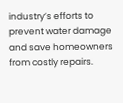industry’s efforts to prevent water damage and save homeowners from costly repairs.